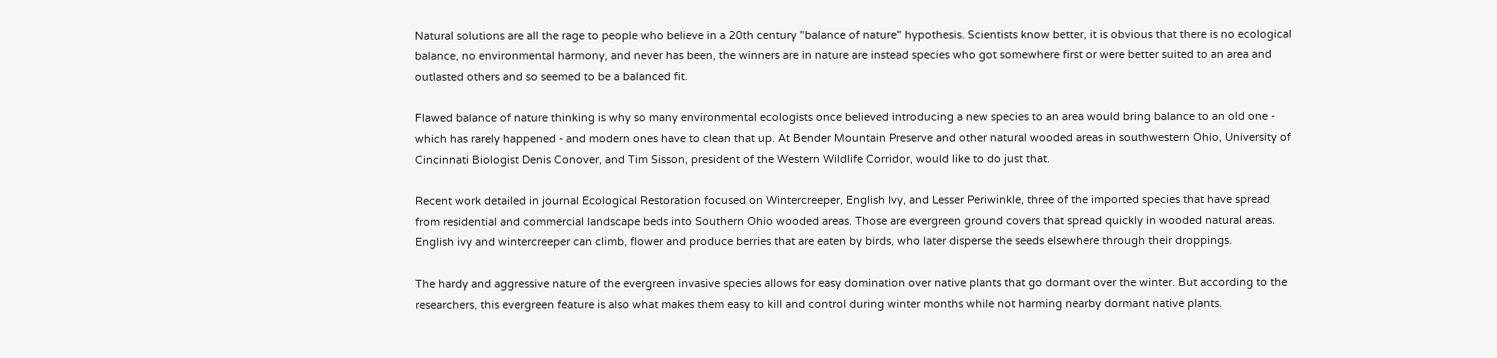Natural solutions are all the rage to people who believe in a 20th century "balance of nature" hypothesis. Scientists know better, it is obvious that there is no ecological balance, no environmental harmony, and never has been, the winners are in nature are instead species who got somewhere first or were better suited to an area and outlasted others and so seemed to be a balanced fit.

Flawed balance of nature thinking is why so many environmental ecologists once believed introducing a new species to an area would bring balance to an old one - which has rarely happened - and modern ones have to clean that up. At Bender Mountain Preserve and other natural wooded areas in southwestern Ohio, University of Cincinnati Biologist Denis Conover, and Tim Sisson, president of the Western Wildlife Corridor, would like to do just that.

Recent work detailed in journal Ecological Restoration focused on Wintercreeper, English Ivy, and Lesser Periwinkle, three of the imported species that have spread from residential and commercial landscape beds into Southern Ohio wooded areas. Those are evergreen ground covers that spread quickly in wooded natural areas. English ivy and wintercreeper can climb, flower and produce berries that are eaten by birds, who later disperse the seeds elsewhere through their droppings.

The hardy and aggressive nature of the evergreen invasive species allows for easy domination over native plants that go dormant over the winter. But according to the researchers, this evergreen feature is also what makes them easy to kill and control during winter months while not harming nearby dormant native plants.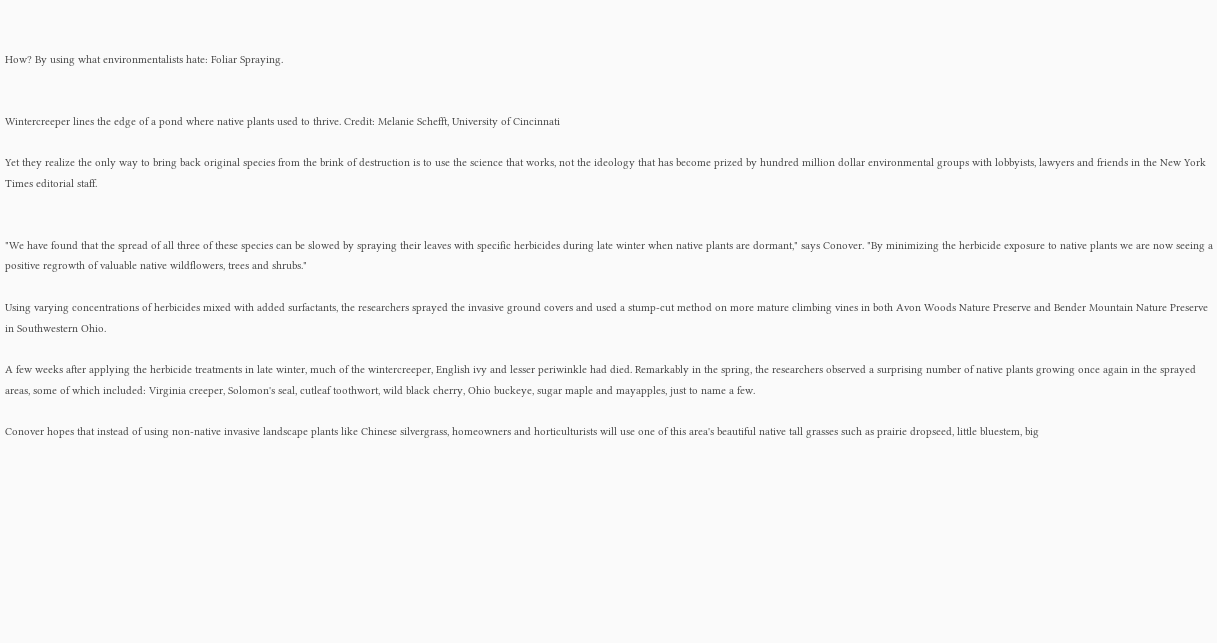How? By using what environmentalists hate: Foliar Spraying.


Wintercreeper lines the edge of a pond where native plants used to thrive. Credit: Melanie Schefft, University of Cincinnati

Yet they realize the only way to bring back original species from the brink of destruction is to use the science that works, not the ideology that has become prized by hundred million dollar environmental groups with lobbyists, lawyers and friends in the New York Times editorial staff.


"We have found that the spread of all three of these species can be slowed by spraying their leaves with specific herbicides during late winter when native plants are dormant," says Conover. "By minimizing the herbicide exposure to native plants we are now seeing a positive regrowth of valuable native wildflowers, trees and shrubs."

Using varying concentrations of herbicides mixed with added surfactants, the researchers sprayed the invasive ground covers and used a stump-cut method on more mature climbing vines in both Avon Woods Nature Preserve and Bender Mountain Nature Preserve in Southwestern Ohio.

A few weeks after applying the herbicide treatments in late winter, much of the wintercreeper, English ivy and lesser periwinkle had died. Remarkably in the spring, the researchers observed a surprising number of native plants growing once again in the sprayed areas, some of which included: Virginia creeper, Solomon's seal, cutleaf toothwort, wild black cherry, Ohio buckeye, sugar maple and mayapples, just to name a few.

Conover hopes that instead of using non-native invasive landscape plants like Chinese silvergrass, homeowners and horticulturists will use one of this area's beautiful native tall grasses such as prairie dropseed, little bluestem, big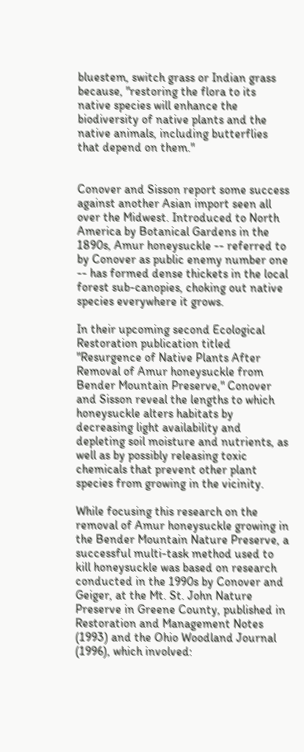bluestem, switch grass or Indian grass because, "restoring the flora to its native species will enhance the biodiversity of native plants and the native animals, including butterflies that depend on them."


Conover and Sisson report some success against another Asian import seen all over the Midwest. Introduced to North America by Botanical Gardens in the 1890s, Amur honeysuckle -- referred to by Conover as public enemy number one -- has formed dense thickets in the local forest sub-canopies, choking out native species everywhere it grows.

In their upcoming second Ecological Restoration publication titled "Resurgence of Native Plants After Removal of Amur honeysuckle from Bender Mountain Preserve," Conover and Sisson reveal the lengths to which honeysuckle alters habitats by decreasing light availability and depleting soil moisture and nutrients, as well as by possibly releasing toxic chemicals that prevent other plant species from growing in the vicinity.

While focusing this research on the removal of Amur honeysuckle growing in the Bender Mountain Nature Preserve, a successful multi-task method used to kill honeysuckle was based on research conducted in the 1990s by Conover and Geiger, at the Mt. St. John Nature Preserve in Greene County, published in Restoration and Management Notes (1993) and the Ohio Woodland Journal (1996), which involved: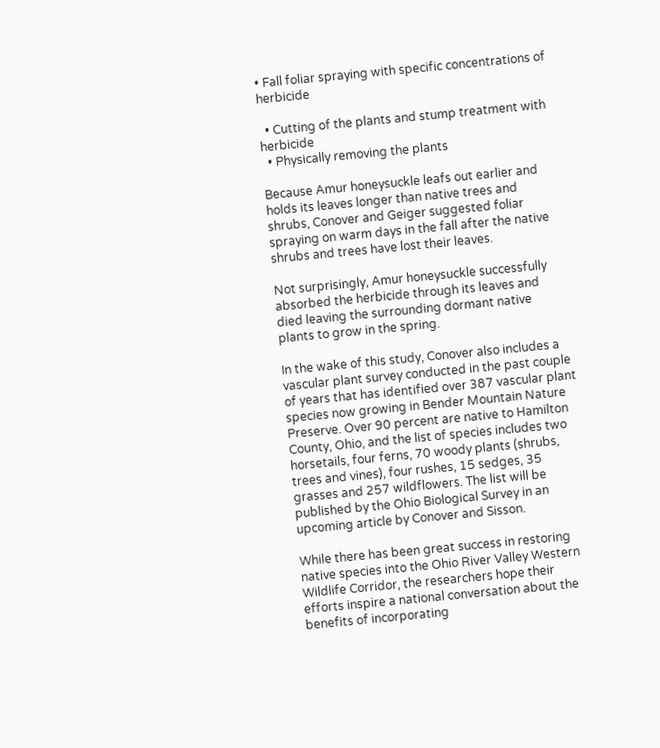• Fall foliar spraying with specific concentrations of herbicide

  • Cutting of the plants and stump treatment with herbicide
  • Physically removing the plants

Because Amur honeysuckle leafs out earlier and holds its leaves longer than native trees and shrubs, Conover and Geiger suggested foliar spraying on warm days in the fall after the native shrubs and trees have lost their leaves.

Not surprisingly, Amur honeysuckle successfully absorbed the herbicide through its leaves and died leaving the surrounding dormant native plants to grow in the spring.

In the wake of this study, Conover also includes a vascular plant survey conducted in the past couple of years that has identified over 387 vascular plant species now growing in Bender Mountain Nature Preserve. Over 90 percent are native to Hamilton County, Ohio, and the list of species includes two horsetails, four ferns, 70 woody plants (shrubs, trees and vines), four rushes, 15 sedges, 35 grasses and 257 wildflowers. The list will be published by the Ohio Biological Survey in an upcoming article by Conover and Sisson.

While there has been great success in restoring native species into the Ohio River Valley Western Wildlife Corridor, the researchers hope their efforts inspire a national conversation about the benefits of incorporating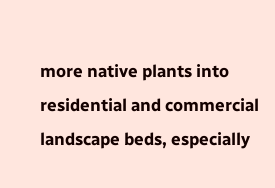more native plants into residential and commercial landscape beds, especially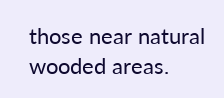those near natural wooded areas.